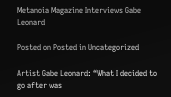Metanoia Magazine Interviews Gabe Leonard

Posted on Posted in Uncategorized

Artist Gabe Leonard: “What I decided to go after was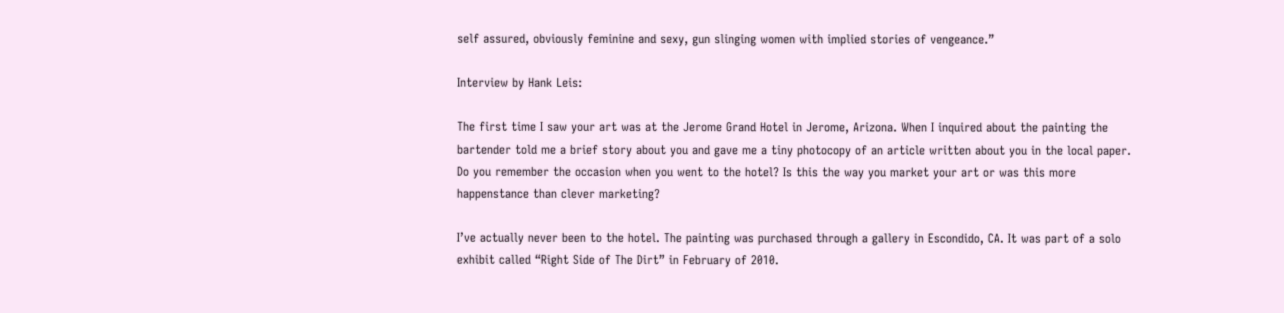self assured, obviously feminine and sexy, gun slinging women with implied stories of vengeance.”

Interview by Hank Leis:

The first time I saw your art was at the Jerome Grand Hotel in Jerome, Arizona. When I inquired about the painting the bartender told me a brief story about you and gave me a tiny photocopy of an article written about you in the local paper. Do you remember the occasion when you went to the hotel? Is this the way you market your art or was this more happenstance than clever marketing?

I’ve actually never been to the hotel. The painting was purchased through a gallery in Escondido, CA. It was part of a solo exhibit called “Right Side of The Dirt” in February of 2010.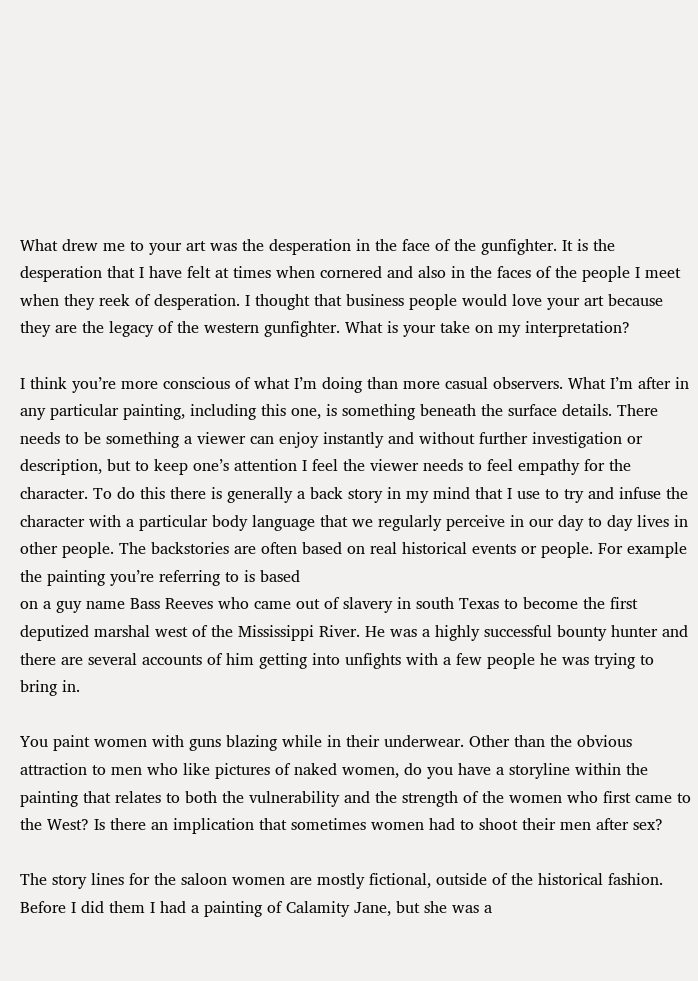What drew me to your art was the desperation in the face of the gunfighter. It is the desperation that I have felt at times when cornered and also in the faces of the people I meet when they reek of desperation. I thought that business people would love your art because they are the legacy of the western gunfighter. What is your take on my interpretation?

I think you’re more conscious of what I’m doing than more casual observers. What I’m after in any particular painting, including this one, is something beneath the surface details. There needs to be something a viewer can enjoy instantly and without further investigation or description, but to keep one’s attention I feel the viewer needs to feel empathy for the character. To do this there is generally a back story in my mind that I use to try and infuse the character with a particular body language that we regularly perceive in our day to day lives in other people. The backstories are often based on real historical events or people. For example the painting you’re referring to is based
on a guy name Bass Reeves who came out of slavery in south Texas to become the first deputized marshal west of the Mississippi River. He was a highly successful bounty hunter and there are several accounts of him getting into unfights with a few people he was trying to bring in.

You paint women with guns blazing while in their underwear. Other than the obvious attraction to men who like pictures of naked women, do you have a storyline within the painting that relates to both the vulnerability and the strength of the women who first came to the West? Is there an implication that sometimes women had to shoot their men after sex?

The story lines for the saloon women are mostly fictional, outside of the historical fashion. Before I did them I had a painting of Calamity Jane, but she was a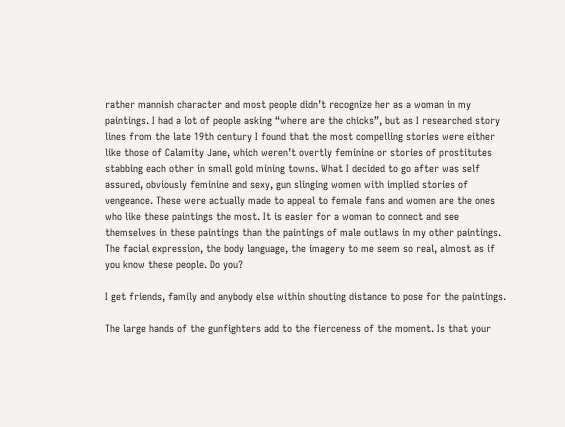rather mannish character and most people didn’t recognize her as a woman in my paintings. I had a lot of people asking “where are the chicks”, but as I researched story lines from the late 19th century I found that the most compelling stories were either like those of Calamity Jane, which weren’t overtly feminine or stories of prostitutes stabbing each other in small gold mining towns. What I decided to go after was self
assured, obviously feminine and sexy, gun slinging women with implied stories of vengeance. These were actually made to appeal to female fans and women are the ones who like these paintings the most. It is easier for a woman to connect and see themselves in these paintings than the paintings of male outlaws in my other paintings.
The facial expression, the body language, the imagery to me seem so real, almost as if you know these people. Do you?

I get friends, family and anybody else within shouting distance to pose for the paintings.

The large hands of the gunfighters add to the fierceness of the moment. Is that your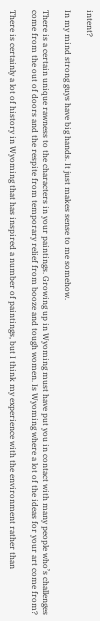intent?

In my mind strong guys have big hands. It just makes sense to me somehow.

There is a certain unique rawness to the characters in your paintings. Growing up in Wyoming must have put you in contact with many people who’s challenges come from the out of doors and the respite from temporary relief from booze and tough women. Is Wyoming where a lot of the ideas for your art come from?

There is certainly a lot of history in Wyoming that has inspired a number of paintings, but I think my experience with the environment rather than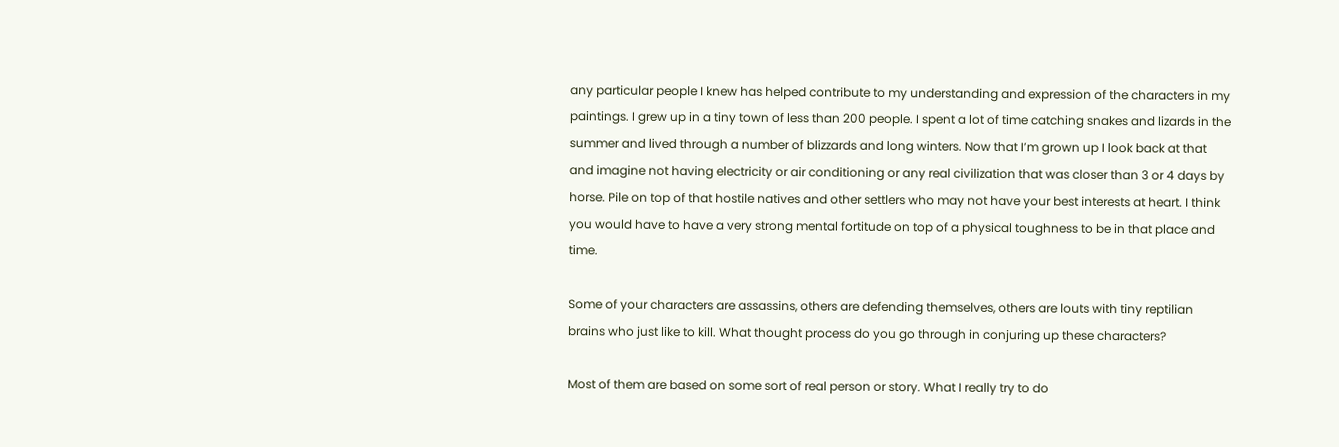any particular people I knew has helped contribute to my understanding and expression of the characters in my paintings. I grew up in a tiny town of less than 200 people. I spent a lot of time catching snakes and lizards in the summer and lived through a number of blizzards and long winters. Now that I’m grown up I look back at that and imagine not having electricity or air conditioning or any real civilization that was closer than 3 or 4 days by horse. Pile on top of that hostile natives and other settlers who may not have your best interests at heart. I think you would have to have a very strong mental fortitude on top of a physical toughness to be in that place and time.

Some of your characters are assassins, others are defending themselves, others are louts with tiny reptilian brains who just like to kill. What thought process do you go through in conjuring up these characters?

Most of them are based on some sort of real person or story. What I really try to do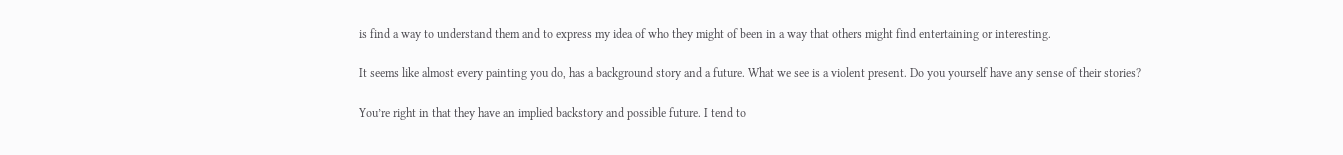is find a way to understand them and to express my idea of who they might of been in a way that others might find entertaining or interesting.

It seems like almost every painting you do, has a background story and a future. What we see is a violent present. Do you yourself have any sense of their stories?

You’re right in that they have an implied backstory and possible future. I tend to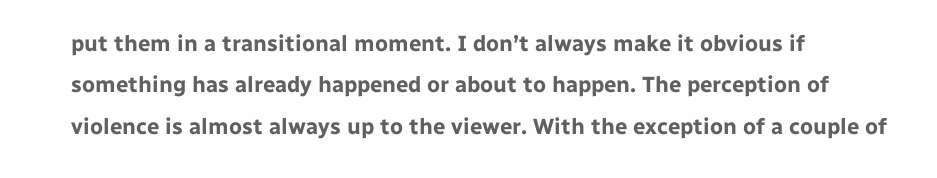put them in a transitional moment. I don’t always make it obvious if something has already happened or about to happen. The perception of violence is almost always up to the viewer. With the exception of a couple of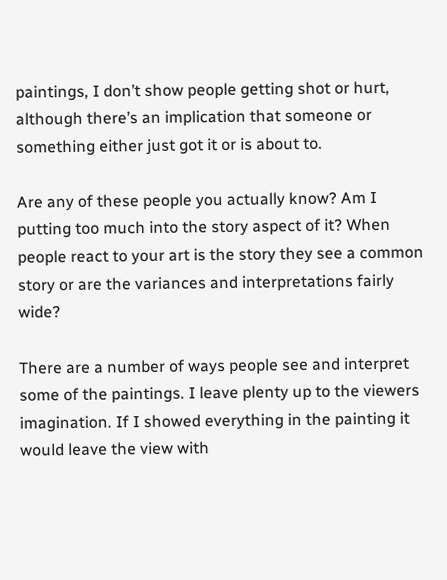paintings, I don’t show people getting shot or hurt, although there’s an implication that someone or something either just got it or is about to.

Are any of these people you actually know? Am I putting too much into the story aspect of it? When people react to your art is the story they see a common story or are the variances and interpretations fairly wide?

There are a number of ways people see and interpret some of the paintings. I leave plenty up to the viewers imagination. If I showed everything in the painting it would leave the view with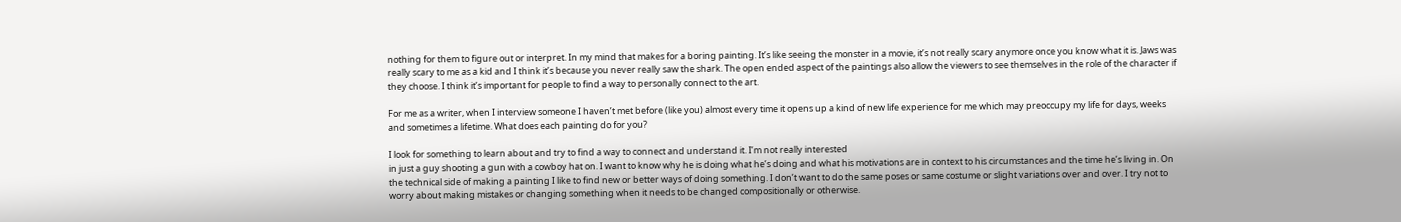nothing for them to figure out or interpret. In my mind that makes for a boring painting. It’s like seeing the monster in a movie, it’s not really scary anymore once you know what it is. Jaws was really scary to me as a kid and I think it’s because you never really saw the shark. The open ended aspect of the paintings also allow the viewers to see themselves in the role of the character if they choose. I think it’s important for people to find a way to personally connect to the art.

For me as a writer, when I interview someone I haven’t met before (like you) almost every time it opens up a kind of new life experience for me which may preoccupy my life for days, weeks and sometimes a lifetime. What does each painting do for you?

I look for something to learn about and try to find a way to connect and understand it. I’m not really interested
in just a guy shooting a gun with a cowboy hat on. I want to know why he is doing what he’s doing and what his motivations are in context to his circumstances and the time he’s living in. On the technical side of making a painting I like to find new or better ways of doing something. I don’t want to do the same poses or same costume or slight variations over and over. I try not to worry about making mistakes or changing something when it needs to be changed compositionally or otherwise.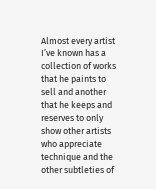Almost every artist I’ve known has a collection of works that he paints to sell and another that he keeps and reserves to only show other artists who appreciate technique and the other subtleties of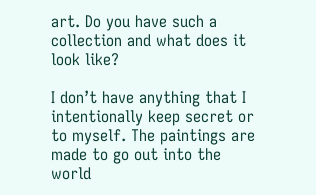art. Do you have such a collection and what does it look like?

I don’t have anything that I intentionally keep secret or to myself. The paintings are made to go out into the world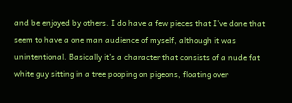and be enjoyed by others. I do have a few pieces that I’ve done that seem to have a one man audience of myself, although it was unintentional. Basically it’s a character that consists of a nude fat white guy sitting in a tree pooping on pigeons, floating over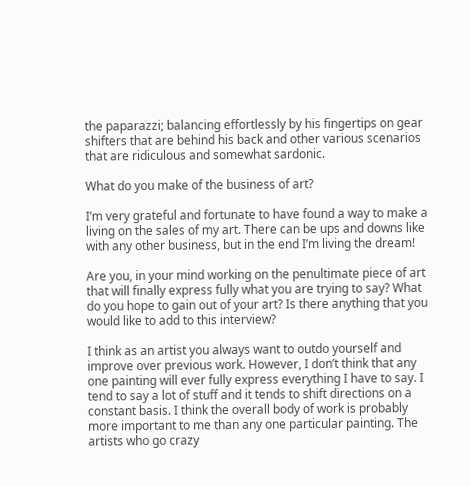the paparazzi; balancing effortlessly by his fingertips on gear shifters that are behind his back and other various scenarios that are ridiculous and somewhat sardonic.

What do you make of the business of art?

I’m very grateful and fortunate to have found a way to make a living on the sales of my art. There can be ups and downs like with any other business, but in the end I’m living the dream!

Are you, in your mind working on the penultimate piece of art that will finally express fully what you are trying to say? What do you hope to gain out of your art? Is there anything that you would like to add to this interview?

I think as an artist you always want to outdo yourself and improve over previous work. However, I don’t think that any one painting will ever fully express everything I have to say. I tend to say a lot of stuff and it tends to shift directions on a constant basis. I think the overall body of work is probably more important to me than any one particular painting. The artists who go crazy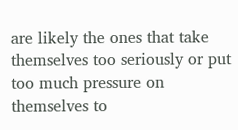are likely the ones that take themselves too seriously or put too much pressure on themselves to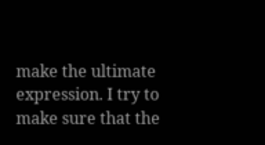make the ultimate expression. I try to make sure that the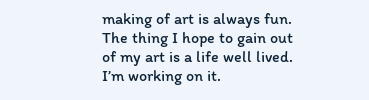making of art is always fun. The thing I hope to gain out of my art is a life well lived. I’m working on it.